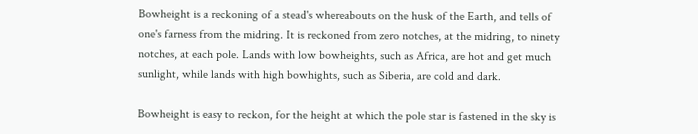Bowheight is a reckoning of a stead's whereabouts on the husk of the Earth, and tells of one's farness from the midring. It is reckoned from zero notches, at the midring, to ninety notches, at each pole. Lands with low bowheights, such as Africa, are hot and get much sunlight, while lands with high bowhights, such as Siberia, are cold and dark.

Bowheight is easy to reckon, for the height at which the pole star is fastened in the sky is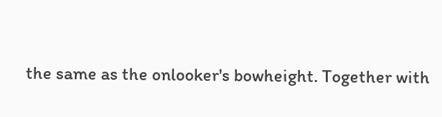the same as the onlooker's bowheight. Together with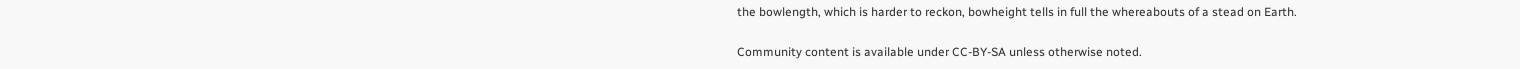the bowlength, which is harder to reckon, bowheight tells in full the whereabouts of a stead on Earth.

Community content is available under CC-BY-SA unless otherwise noted.